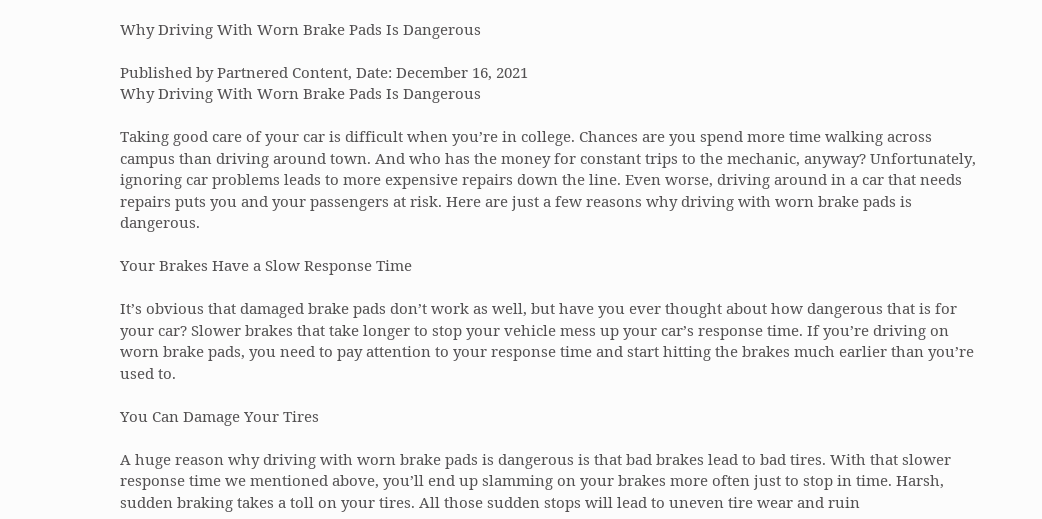Why Driving With Worn Brake Pads Is Dangerous

Published by Partnered Content, Date: December 16, 2021
Why Driving With Worn Brake Pads Is Dangerous

Taking good care of your car is difficult when you’re in college. Chances are you spend more time walking across campus than driving around town. And who has the money for constant trips to the mechanic, anyway? Unfortunately, ignoring car problems leads to more expensive repairs down the line. Even worse, driving around in a car that needs repairs puts you and your passengers at risk. Here are just a few reasons why driving with worn brake pads is dangerous.

Your Brakes Have a Slow Response Time

It’s obvious that damaged brake pads don’t work as well, but have you ever thought about how dangerous that is for your car? Slower brakes that take longer to stop your vehicle mess up your car’s response time. If you’re driving on worn brake pads, you need to pay attention to your response time and start hitting the brakes much earlier than you’re used to.

You Can Damage Your Tires

A huge reason why driving with worn brake pads is dangerous is that bad brakes lead to bad tires. With that slower response time we mentioned above, you’ll end up slamming on your brakes more often just to stop in time. Harsh, sudden braking takes a toll on your tires. All those sudden stops will lead to uneven tire wear and ruin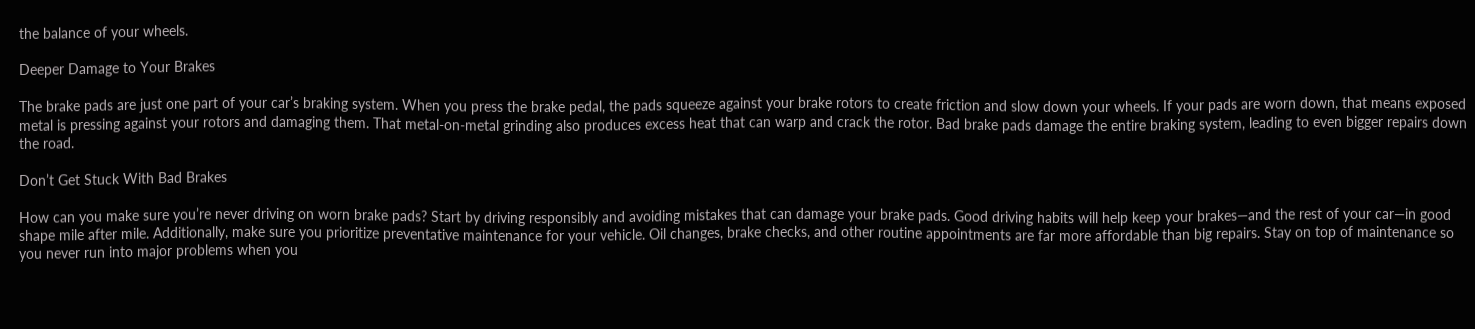the balance of your wheels.

Deeper Damage to Your Brakes

The brake pads are just one part of your car’s braking system. When you press the brake pedal, the pads squeeze against your brake rotors to create friction and slow down your wheels. If your pads are worn down, that means exposed metal is pressing against your rotors and damaging them. That metal-on-metal grinding also produces excess heat that can warp and crack the rotor. Bad brake pads damage the entire braking system, leading to even bigger repairs down the road.

Don’t Get Stuck With Bad Brakes

How can you make sure you’re never driving on worn brake pads? Start by driving responsibly and avoiding mistakes that can damage your brake pads. Good driving habits will help keep your brakes—and the rest of your car—in good shape mile after mile. Additionally, make sure you prioritize preventative maintenance for your vehicle. Oil changes, brake checks, and other routine appointments are far more affordable than big repairs. Stay on top of maintenance so you never run into major problems when you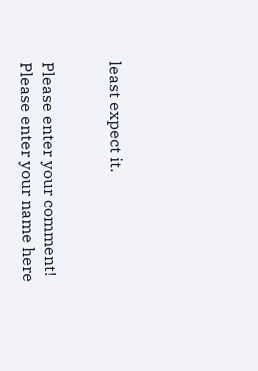least expect it.


Please enter your comment!
Please enter your name here